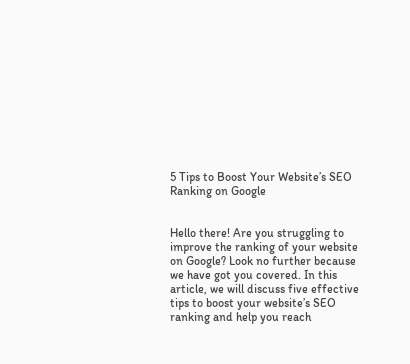5 Tips to Boost Your Website’s SEO Ranking on Google


Hello there! Are you struggling to improve the ranking of your website on Google? Look no further because we have got you covered. In this article, we will discuss five effective tips to boost your website’s SEO ranking and help you reach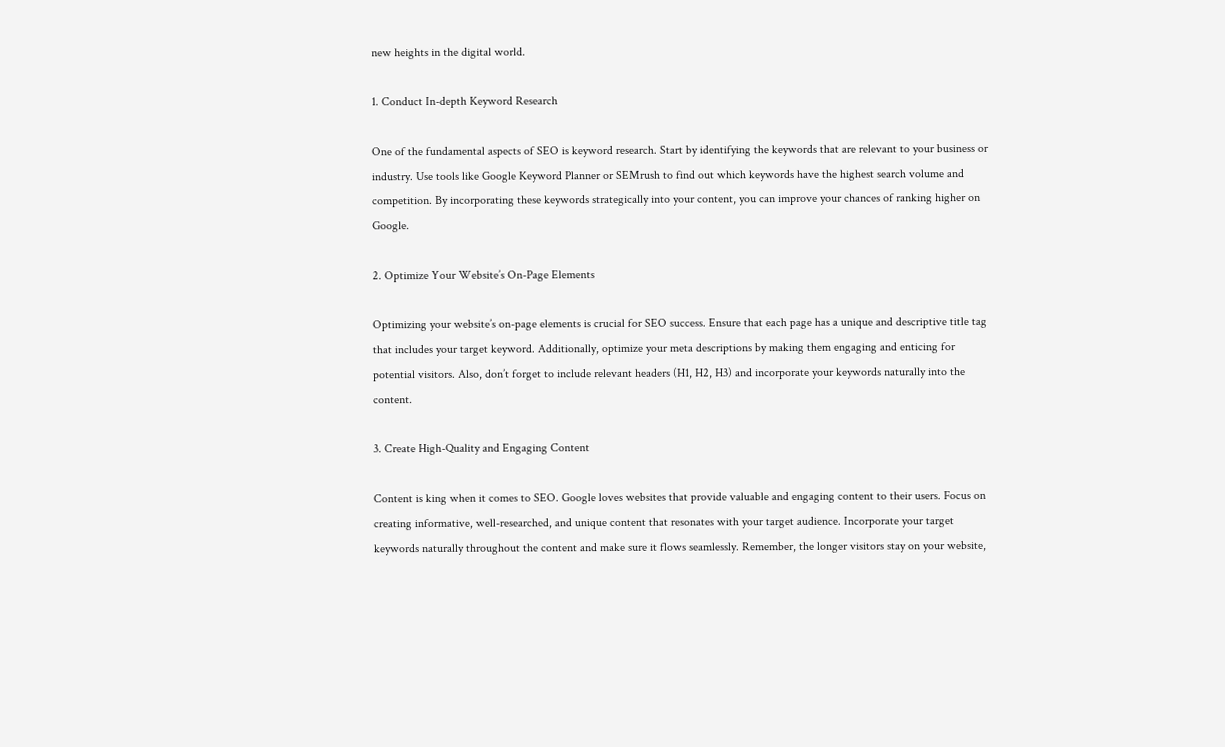new heights in the digital world.

1. Conduct In-depth Keyword Research

One of the fundamental aspects of SEO is keyword research. Start by identifying the keywords that are relevant to your business or industry. Use tools like Google Keyword Planner or SEMrush to find out which keywords have the highest search volume and competition. By incorporating these keywords strategically into your content, you can improve your chances of ranking higher on Google.

2. Optimize Your Website’s On-Page Elements

Optimizing your website’s on-page elements is crucial for SEO success. Ensure that each page has a unique and descriptive title tag that includes your target keyword. Additionally, optimize your meta descriptions by making them engaging and enticing for potential visitors. Also, don’t forget to include relevant headers (H1, H2, H3) and incorporate your keywords naturally into the content.

3. Create High-Quality and Engaging Content

Content is king when it comes to SEO. Google loves websites that provide valuable and engaging content to their users. Focus on creating informative, well-researched, and unique content that resonates with your target audience. Incorporate your target keywords naturally throughout the content and make sure it flows seamlessly. Remember, the longer visitors stay on your website,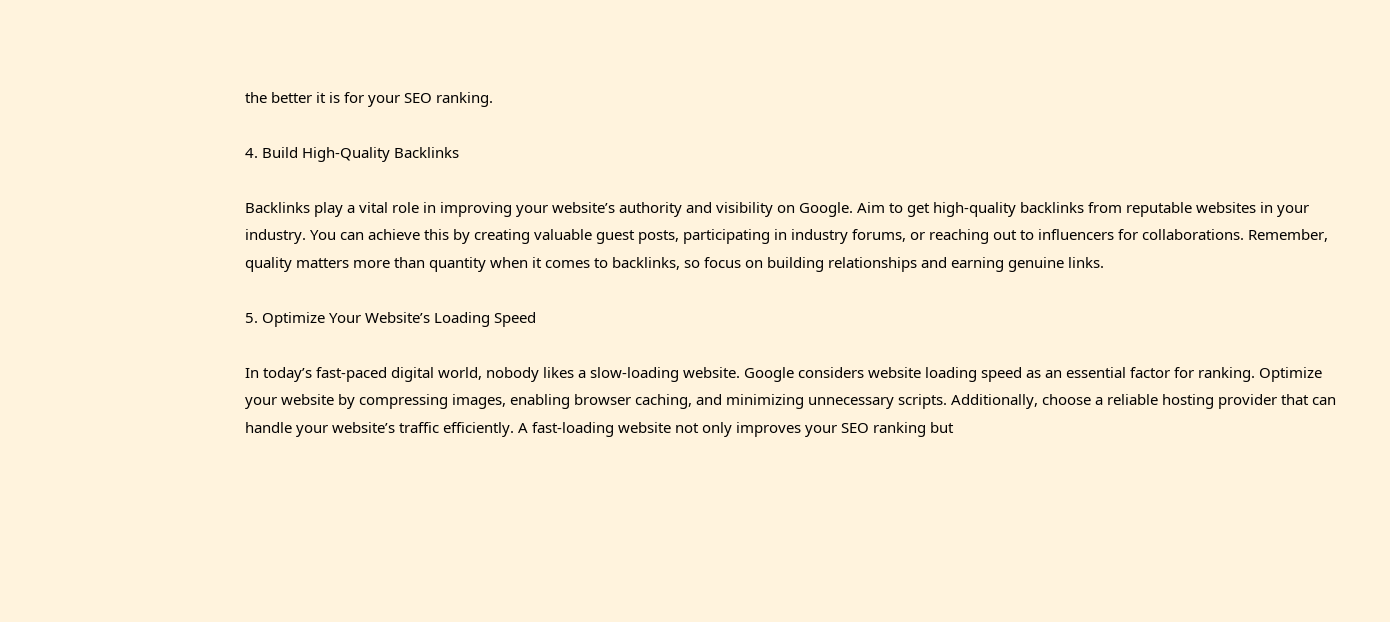the better it is for your SEO ranking.

4. Build High-Quality Backlinks

Backlinks play a vital role in improving your website’s authority and visibility on Google. Aim to get high-quality backlinks from reputable websites in your industry. You can achieve this by creating valuable guest posts, participating in industry forums, or reaching out to influencers for collaborations. Remember, quality matters more than quantity when it comes to backlinks, so focus on building relationships and earning genuine links.

5. Optimize Your Website’s Loading Speed

In today’s fast-paced digital world, nobody likes a slow-loading website. Google considers website loading speed as an essential factor for ranking. Optimize your website by compressing images, enabling browser caching, and minimizing unnecessary scripts. Additionally, choose a reliable hosting provider that can handle your website’s traffic efficiently. A fast-loading website not only improves your SEO ranking but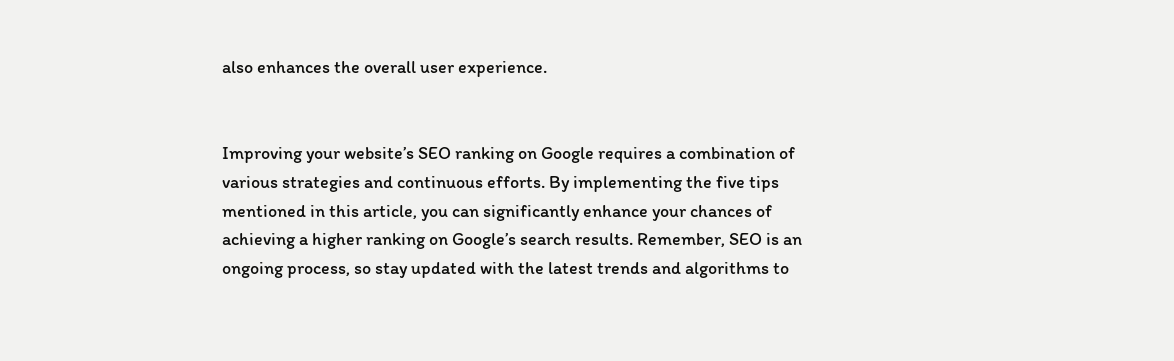also enhances the overall user experience.


Improving your website’s SEO ranking on Google requires a combination of various strategies and continuous efforts. By implementing the five tips mentioned in this article, you can significantly enhance your chances of achieving a higher ranking on Google’s search results. Remember, SEO is an ongoing process, so stay updated with the latest trends and algorithms to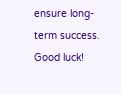ensure long-term success. Good luck!